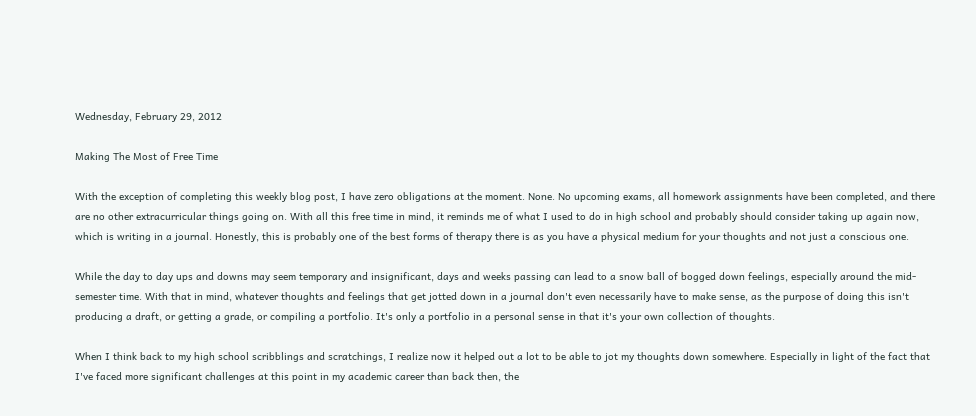Wednesday, February 29, 2012

Making The Most of Free Time

With the exception of completing this weekly blog post, I have zero obligations at the moment. None. No upcoming exams, all homework assignments have been completed, and there are no other extracurricular things going on. With all this free time in mind, it reminds me of what I used to do in high school and probably should consider taking up again now, which is writing in a journal. Honestly, this is probably one of the best forms of therapy there is as you have a physical medium for your thoughts and not just a conscious one.

While the day to day ups and downs may seem temporary and insignificant, days and weeks passing can lead to a snow ball of bogged down feelings, especially around the mid-semester time. With that in mind, whatever thoughts and feelings that get jotted down in a journal don't even necessarily have to make sense, as the purpose of doing this isn't producing a draft, or getting a grade, or compiling a portfolio. It's only a portfolio in a personal sense in that it's your own collection of thoughts.

When I think back to my high school scribblings and scratchings, I realize now it helped out a lot to be able to jot my thoughts down somewhere. Especially in light of the fact that I've faced more significant challenges at this point in my academic career than back then, the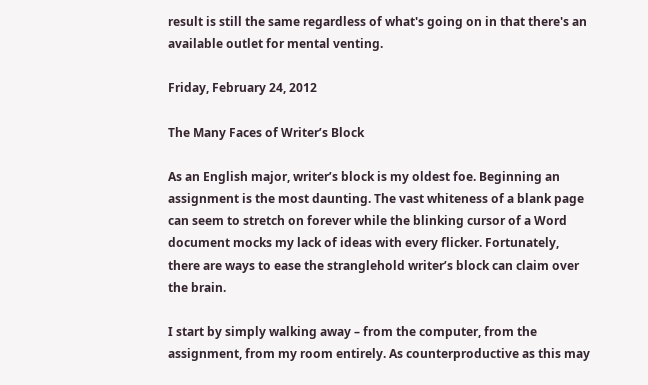result is still the same regardless of what's going on in that there's an available outlet for mental venting.

Friday, February 24, 2012

The Many Faces of Writer’s Block

As an English major, writer’s block is my oldest foe. Beginning an assignment is the most daunting. The vast whiteness of a blank page can seem to stretch on forever while the blinking cursor of a Word document mocks my lack of ideas with every flicker. Fortunately, there are ways to ease the stranglehold writer’s block can claim over the brain.

I start by simply walking away – from the computer, from the assignment, from my room entirely. As counterproductive as this may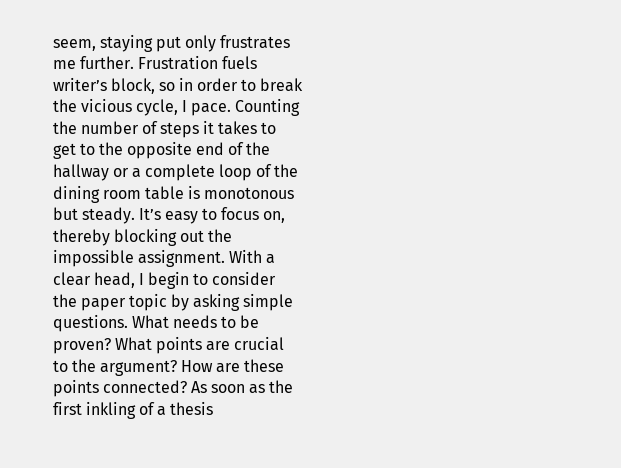seem, staying put only frustrates me further. Frustration fuels writer’s block, so in order to break the vicious cycle, I pace. Counting the number of steps it takes to get to the opposite end of the hallway or a complete loop of the dining room table is monotonous but steady. It’s easy to focus on, thereby blocking out the impossible assignment. With a clear head, I begin to consider the paper topic by asking simple questions. What needs to be proven? What points are crucial to the argument? How are these points connected? As soon as the first inkling of a thesis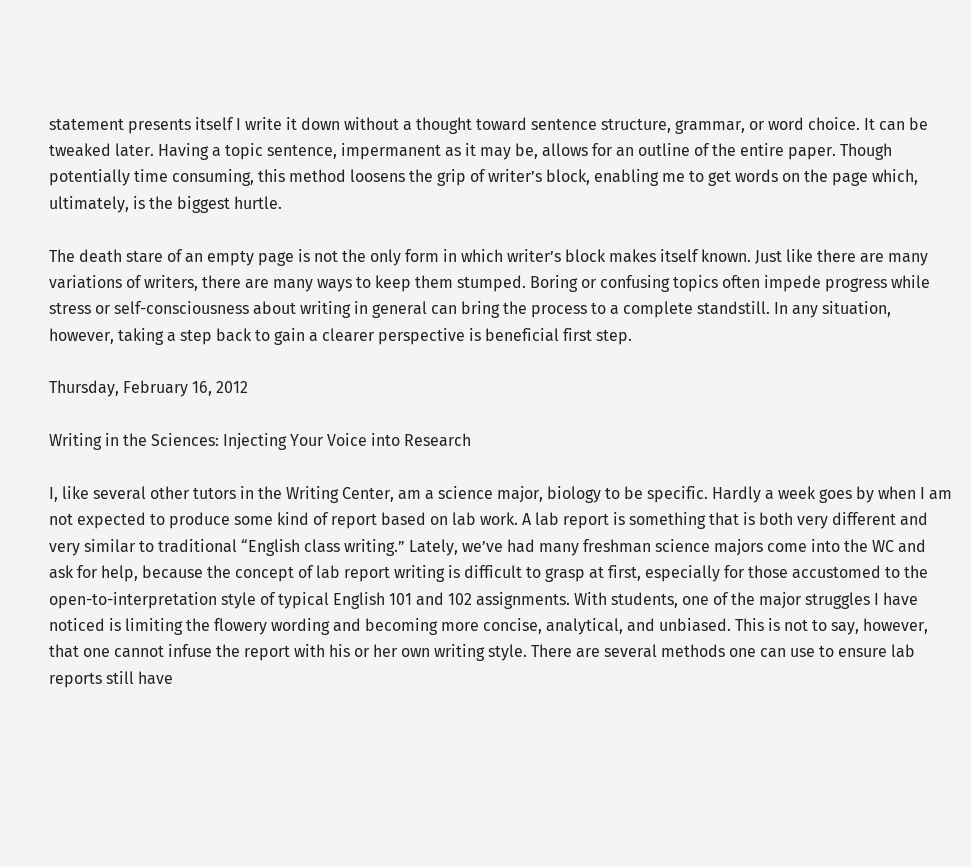statement presents itself I write it down without a thought toward sentence structure, grammar, or word choice. It can be tweaked later. Having a topic sentence, impermanent as it may be, allows for an outline of the entire paper. Though potentially time consuming, this method loosens the grip of writer’s block, enabling me to get words on the page which, ultimately, is the biggest hurtle.

The death stare of an empty page is not the only form in which writer’s block makes itself known. Just like there are many variations of writers, there are many ways to keep them stumped. Boring or confusing topics often impede progress while stress or self-consciousness about writing in general can bring the process to a complete standstill. In any situation, however, taking a step back to gain a clearer perspective is beneficial first step.

Thursday, February 16, 2012

Writing in the Sciences: Injecting Your Voice into Research

I, like several other tutors in the Writing Center, am a science major, biology to be specific. Hardly a week goes by when I am not expected to produce some kind of report based on lab work. A lab report is something that is both very different and very similar to traditional “English class writing.” Lately, we’ve had many freshman science majors come into the WC and ask for help, because the concept of lab report writing is difficult to grasp at first, especially for those accustomed to the open-to-interpretation style of typical English 101 and 102 assignments. With students, one of the major struggles I have noticed is limiting the flowery wording and becoming more concise, analytical, and unbiased. This is not to say, however, that one cannot infuse the report with his or her own writing style. There are several methods one can use to ensure lab reports still have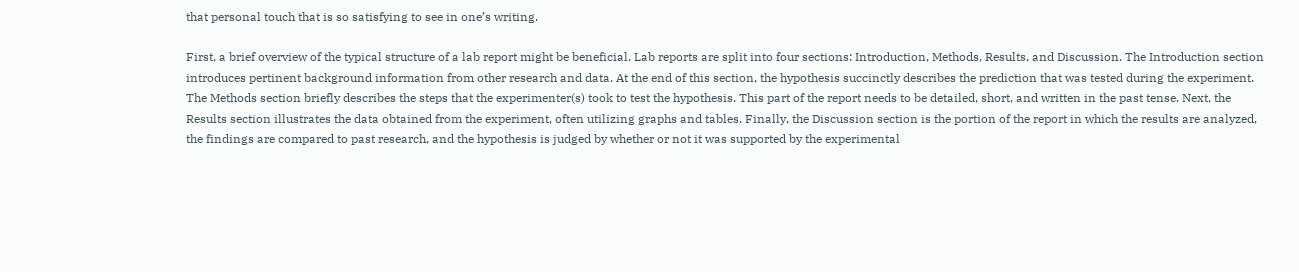that personal touch that is so satisfying to see in one’s writing.

First, a brief overview of the typical structure of a lab report might be beneficial. Lab reports are split into four sections: Introduction, Methods, Results, and Discussion. The Introduction section introduces pertinent background information from other research and data. At the end of this section, the hypothesis succinctly describes the prediction that was tested during the experiment. The Methods section briefly describes the steps that the experimenter(s) took to test the hypothesis. This part of the report needs to be detailed, short, and written in the past tense. Next, the Results section illustrates the data obtained from the experiment, often utilizing graphs and tables. Finally, the Discussion section is the portion of the report in which the results are analyzed, the findings are compared to past research, and the hypothesis is judged by whether or not it was supported by the experimental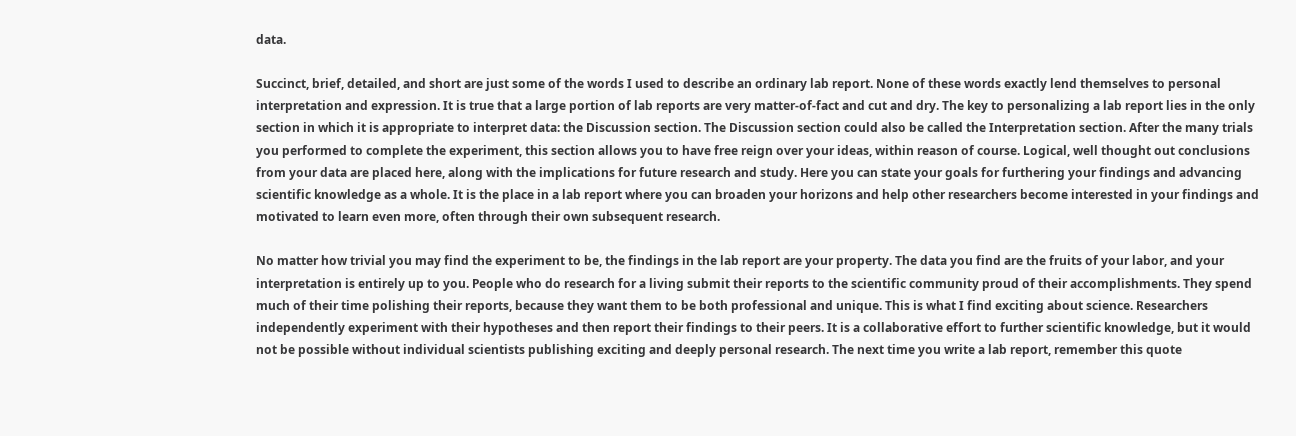data.

Succinct, brief, detailed, and short are just some of the words I used to describe an ordinary lab report. None of these words exactly lend themselves to personal interpretation and expression. It is true that a large portion of lab reports are very matter-of-fact and cut and dry. The key to personalizing a lab report lies in the only section in which it is appropriate to interpret data: the Discussion section. The Discussion section could also be called the Interpretation section. After the many trials you performed to complete the experiment, this section allows you to have free reign over your ideas, within reason of course. Logical, well thought out conclusions from your data are placed here, along with the implications for future research and study. Here you can state your goals for furthering your findings and advancing scientific knowledge as a whole. It is the place in a lab report where you can broaden your horizons and help other researchers become interested in your findings and motivated to learn even more, often through their own subsequent research.

No matter how trivial you may find the experiment to be, the findings in the lab report are your property. The data you find are the fruits of your labor, and your interpretation is entirely up to you. People who do research for a living submit their reports to the scientific community proud of their accomplishments. They spend much of their time polishing their reports, because they want them to be both professional and unique. This is what I find exciting about science. Researchers independently experiment with their hypotheses and then report their findings to their peers. It is a collaborative effort to further scientific knowledge, but it would not be possible without individual scientists publishing exciting and deeply personal research. The next time you write a lab report, remember this quote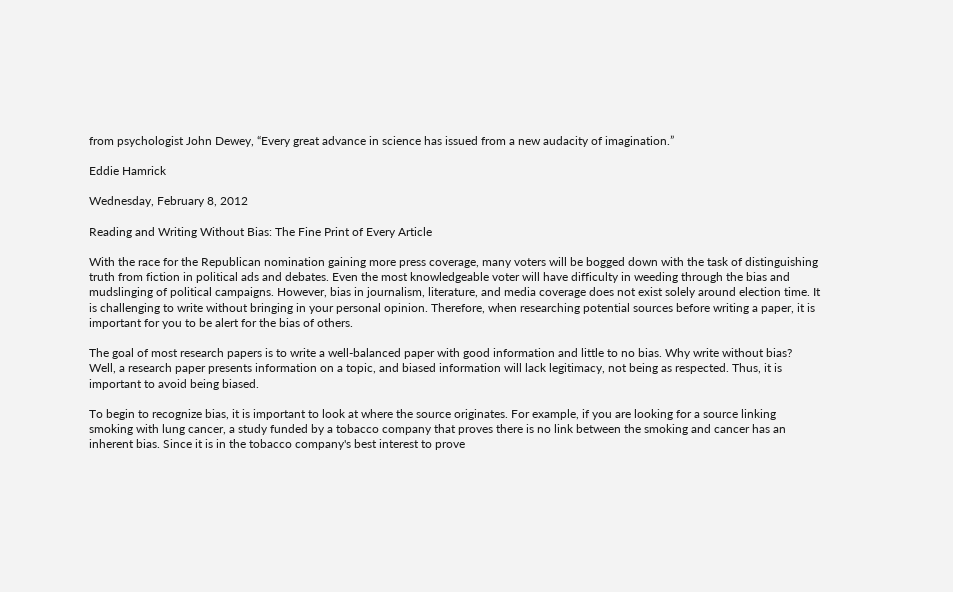from psychologist John Dewey, “Every great advance in science has issued from a new audacity of imagination.”

Eddie Hamrick

Wednesday, February 8, 2012

Reading and Writing Without Bias: The Fine Print of Every Article

With the race for the Republican nomination gaining more press coverage, many voters will be bogged down with the task of distinguishing truth from fiction in political ads and debates. Even the most knowledgeable voter will have difficulty in weeding through the bias and mudslinging of political campaigns. However, bias in journalism, literature, and media coverage does not exist solely around election time. It is challenging to write without bringing in your personal opinion. Therefore, when researching potential sources before writing a paper, it is important for you to be alert for the bias of others.

The goal of most research papers is to write a well-balanced paper with good information and little to no bias. Why write without bias? Well, a research paper presents information on a topic, and biased information will lack legitimacy, not being as respected. Thus, it is important to avoid being biased.

To begin to recognize bias, it is important to look at where the source originates. For example, if you are looking for a source linking smoking with lung cancer, a study funded by a tobacco company that proves there is no link between the smoking and cancer has an inherent bias. Since it is in the tobacco company's best interest to prove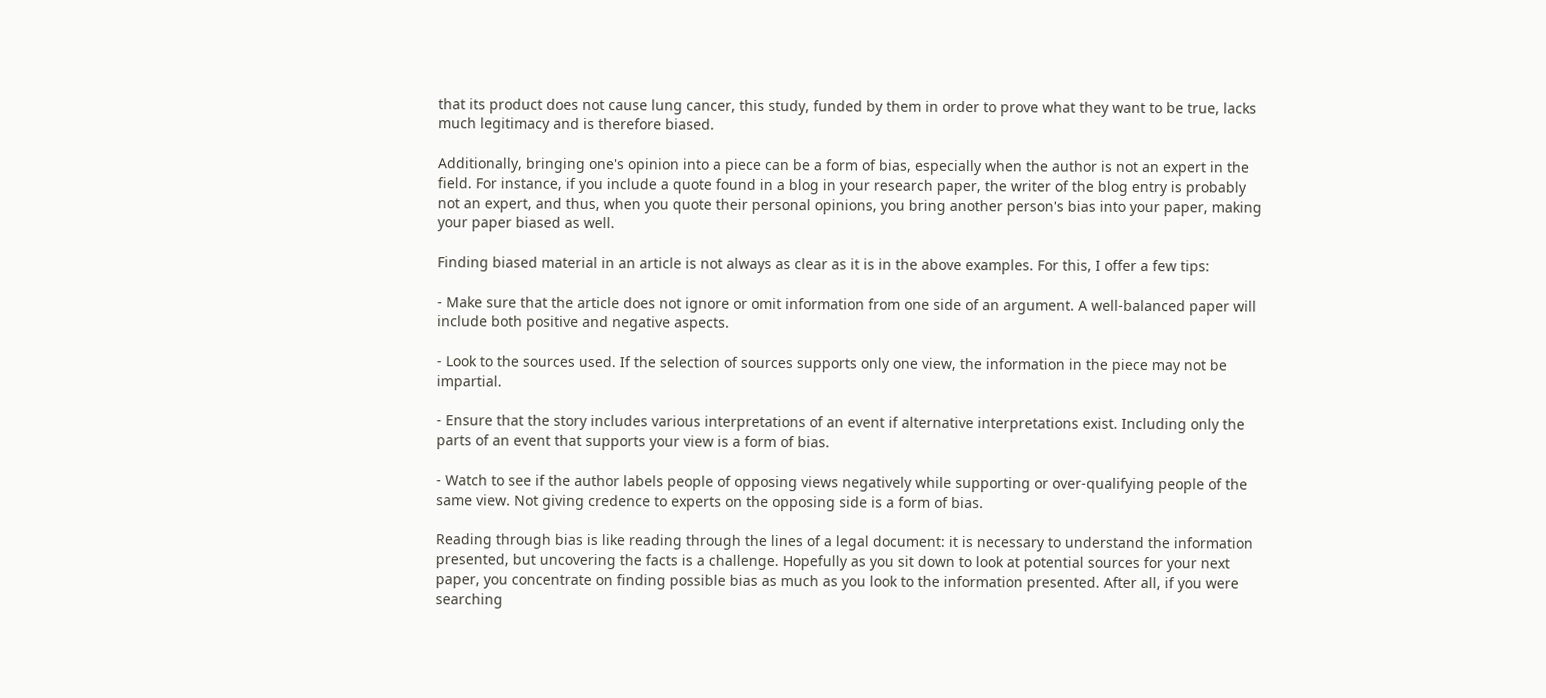that its product does not cause lung cancer, this study, funded by them in order to prove what they want to be true, lacks much legitimacy and is therefore biased.

Additionally, bringing one's opinion into a piece can be a form of bias, especially when the author is not an expert in the field. For instance, if you include a quote found in a blog in your research paper, the writer of the blog entry is probably not an expert, and thus, when you quote their personal opinions, you bring another person's bias into your paper, making your paper biased as well.

Finding biased material in an article is not always as clear as it is in the above examples. For this, I offer a few tips:

- Make sure that the article does not ignore or omit information from one side of an argument. A well-balanced paper will include both positive and negative aspects.

- Look to the sources used. If the selection of sources supports only one view, the information in the piece may not be impartial.

- Ensure that the story includes various interpretations of an event if alternative interpretations exist. Including only the parts of an event that supports your view is a form of bias.

- Watch to see if the author labels people of opposing views negatively while supporting or over-qualifying people of the same view. Not giving credence to experts on the opposing side is a form of bias.

Reading through bias is like reading through the lines of a legal document: it is necessary to understand the information presented, but uncovering the facts is a challenge. Hopefully as you sit down to look at potential sources for your next paper, you concentrate on finding possible bias as much as you look to the information presented. After all, if you were searching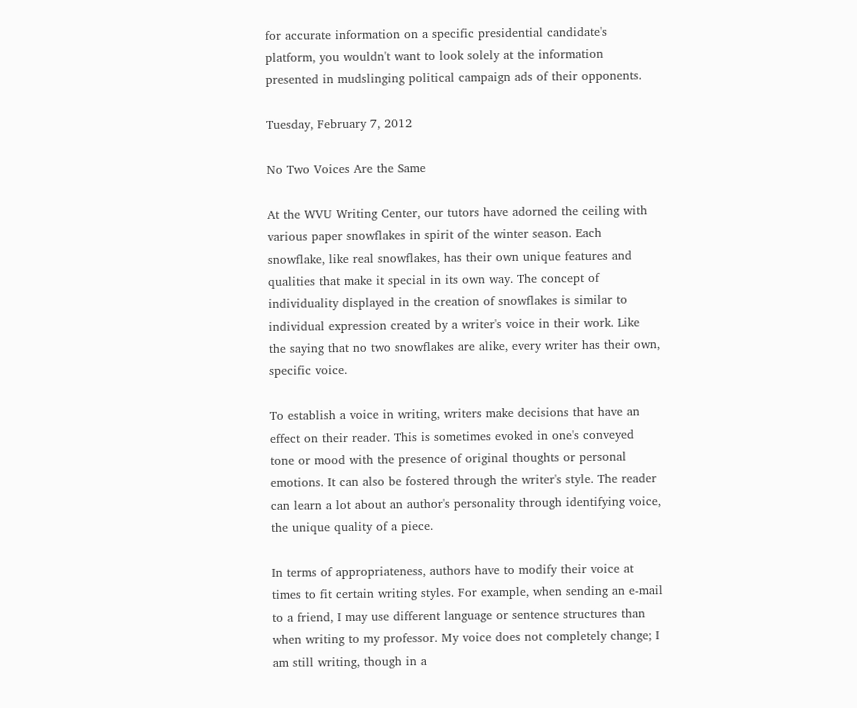for accurate information on a specific presidential candidate's platform, you wouldn't want to look solely at the information presented in mudslinging political campaign ads of their opponents.

Tuesday, February 7, 2012

No Two Voices Are the Same

At the WVU Writing Center, our tutors have adorned the ceiling with various paper snowflakes in spirit of the winter season. Each snowflake, like real snowflakes, has their own unique features and qualities that make it special in its own way. The concept of individuality displayed in the creation of snowflakes is similar to individual expression created by a writer's voice in their work. Like the saying that no two snowflakes are alike, every writer has their own, specific voice.

To establish a voice in writing, writers make decisions that have an effect on their reader. This is sometimes evoked in one's conveyed tone or mood with the presence of original thoughts or personal emotions. It can also be fostered through the writer's style. The reader can learn a lot about an author's personality through identifying voice, the unique quality of a piece.

In terms of appropriateness, authors have to modify their voice at times to fit certain writing styles. For example, when sending an e-mail to a friend, I may use different language or sentence structures than when writing to my professor. My voice does not completely change; I am still writing, though in a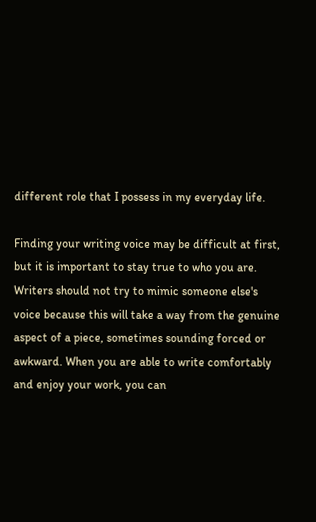different role that I possess in my everyday life.

Finding your writing voice may be difficult at first, but it is important to stay true to who you are. Writers should not try to mimic someone else's voice because this will take a way from the genuine aspect of a piece, sometimes sounding forced or awkward. When you are able to write comfortably and enjoy your work, you can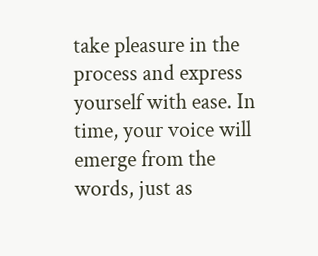take pleasure in the process and express yourself with ease. In time, your voice will emerge from the words, just as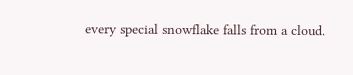every special snowflake falls from a cloud.